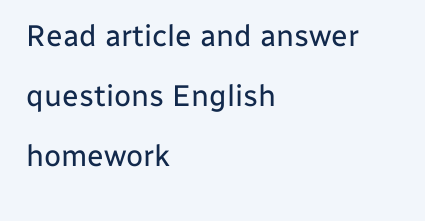Read article and answer questions English homework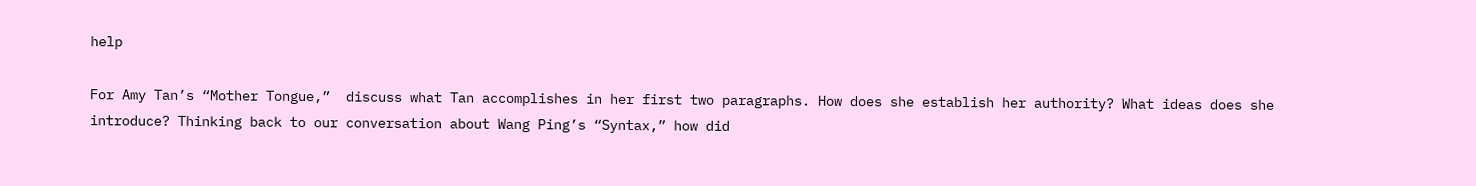help

For Amy Tan’s “Mother Tongue,”  discuss what Tan accomplishes in her first two paragraphs. How does she establish her authority? What ideas does she introduce? Thinking back to our conversation about Wang Ping’s “Syntax,” how did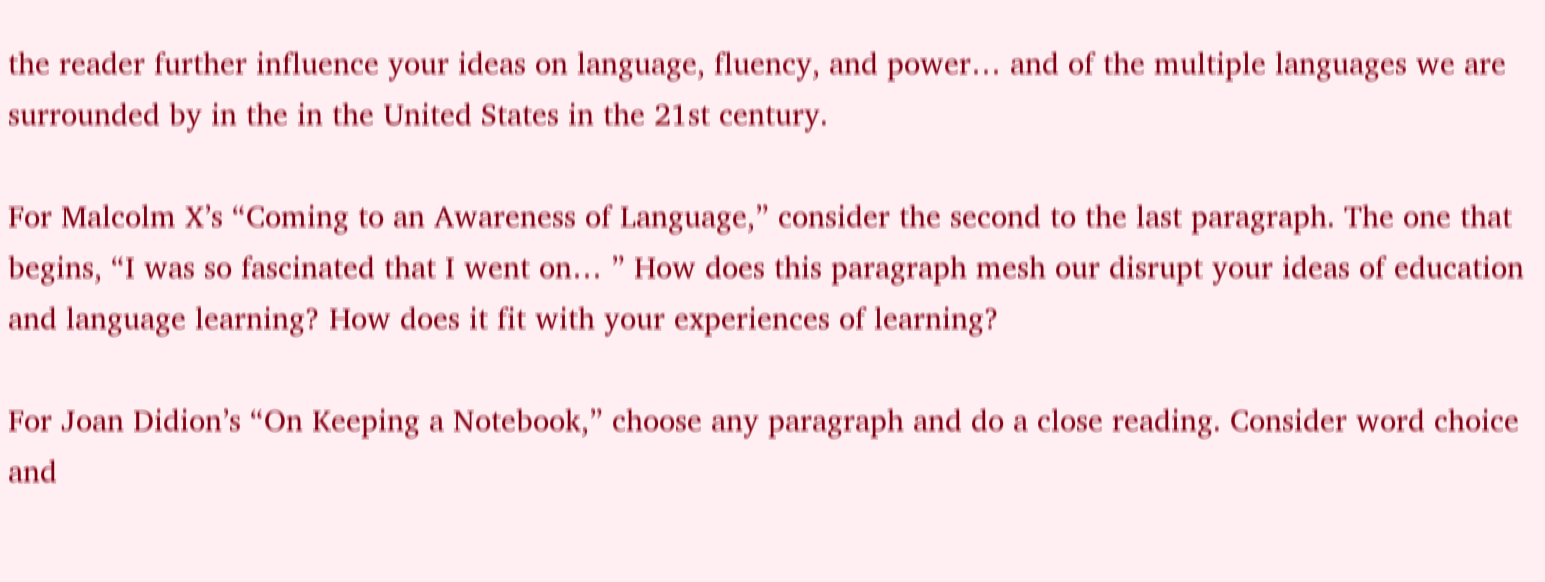the reader further influence your ideas on language, fluency, and power… and of the multiple languages we are surrounded by in the in the United States in the 21st century.

For Malcolm X’s “Coming to an Awareness of Language,” consider the second to the last paragraph. The one that begins, “I was so fascinated that I went on… ” How does this paragraph mesh our disrupt your ideas of education and language learning? How does it fit with your experiences of learning?

For Joan Didion’s “On Keeping a Notebook,” choose any paragraph and do a close reading. Consider word choice and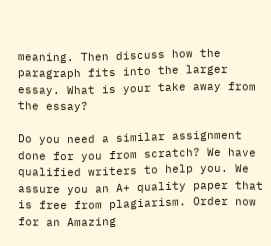meaning. Then discuss how the paragraph fits into the larger essay. What is your take away from the essay?

Do you need a similar assignment done for you from scratch? We have qualified writers to help you. We assure you an A+ quality paper that is free from plagiarism. Order now for an Amazing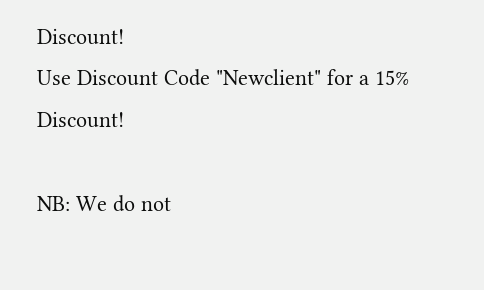Discount!
Use Discount Code "Newclient" for a 15% Discount!

NB: We do not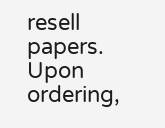resell papers. Upon ordering,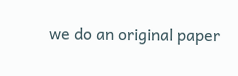we do an original paper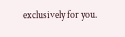exclusively for you.